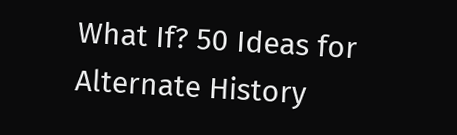What If? 50 Ideas for Alternate History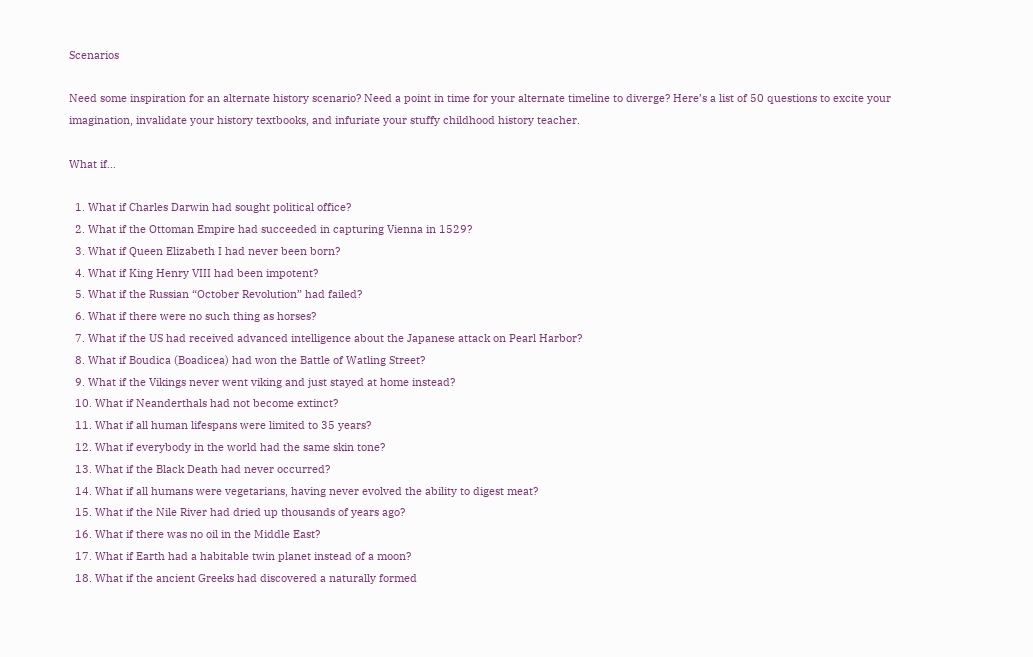Scenarios

Need some inspiration for an alternate history scenario? Need a point in time for your alternate timeline to diverge? Here’s a list of 50 questions to excite your imagination, invalidate your history textbooks, and infuriate your stuffy childhood history teacher.

What if…

  1. What if Charles Darwin had sought political office?
  2. What if the Ottoman Empire had succeeded in capturing Vienna in 1529?
  3. What if Queen Elizabeth I had never been born?
  4. What if King Henry VIII had been impotent?
  5. What if the Russian “October Revolution” had failed?
  6. What if there were no such thing as horses?
  7. What if the US had received advanced intelligence about the Japanese attack on Pearl Harbor?
  8. What if Boudica (Boadicea) had won the Battle of Watling Street?
  9. What if the Vikings never went viking and just stayed at home instead?
  10. What if Neanderthals had not become extinct?
  11. What if all human lifespans were limited to 35 years?
  12. What if everybody in the world had the same skin tone?
  13. What if the Black Death had never occurred?
  14. What if all humans were vegetarians, having never evolved the ability to digest meat?
  15. What if the Nile River had dried up thousands of years ago?
  16. What if there was no oil in the Middle East?
  17. What if Earth had a habitable twin planet instead of a moon?
  18. What if the ancient Greeks had discovered a naturally formed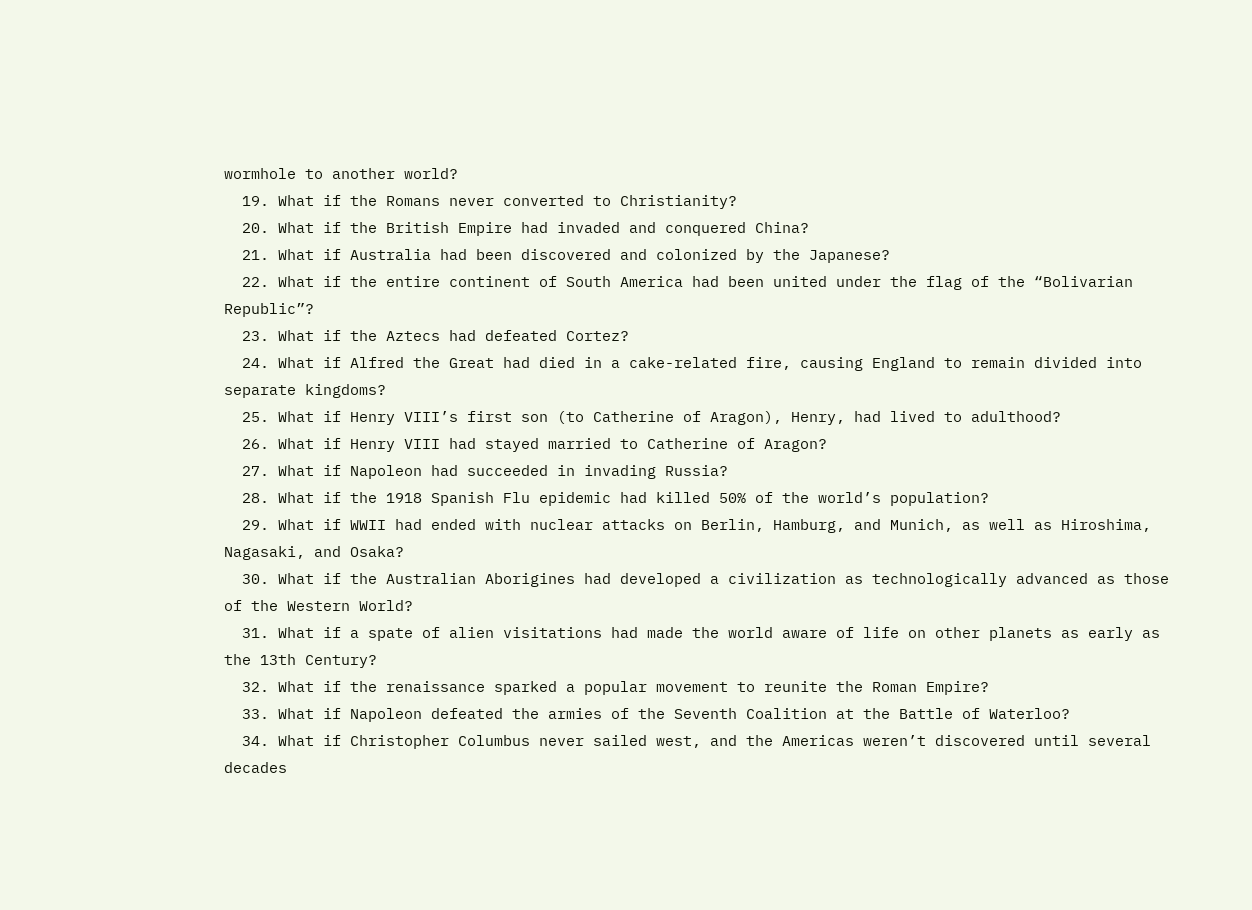wormhole to another world?
  19. What if the Romans never converted to Christianity?
  20. What if the British Empire had invaded and conquered China?
  21. What if Australia had been discovered and colonized by the Japanese?
  22. What if the entire continent of South America had been united under the flag of the “Bolivarian Republic”?
  23. What if the Aztecs had defeated Cortez?
  24. What if Alfred the Great had died in a cake-related fire, causing England to remain divided into separate kingdoms?
  25. What if Henry VIII’s first son (to Catherine of Aragon), Henry, had lived to adulthood?
  26. What if Henry VIII had stayed married to Catherine of Aragon?
  27. What if Napoleon had succeeded in invading Russia?
  28. What if the 1918 Spanish Flu epidemic had killed 50% of the world’s population?
  29. What if WWII had ended with nuclear attacks on Berlin, Hamburg, and Munich, as well as Hiroshima, Nagasaki, and Osaka?
  30. What if the Australian Aborigines had developed a civilization as technologically advanced as those of the Western World?
  31. What if a spate of alien visitations had made the world aware of life on other planets as early as the 13th Century?
  32. What if the renaissance sparked a popular movement to reunite the Roman Empire?
  33. What if Napoleon defeated the armies of the Seventh Coalition at the Battle of Waterloo?
  34. What if Christopher Columbus never sailed west, and the Americas weren’t discovered until several decades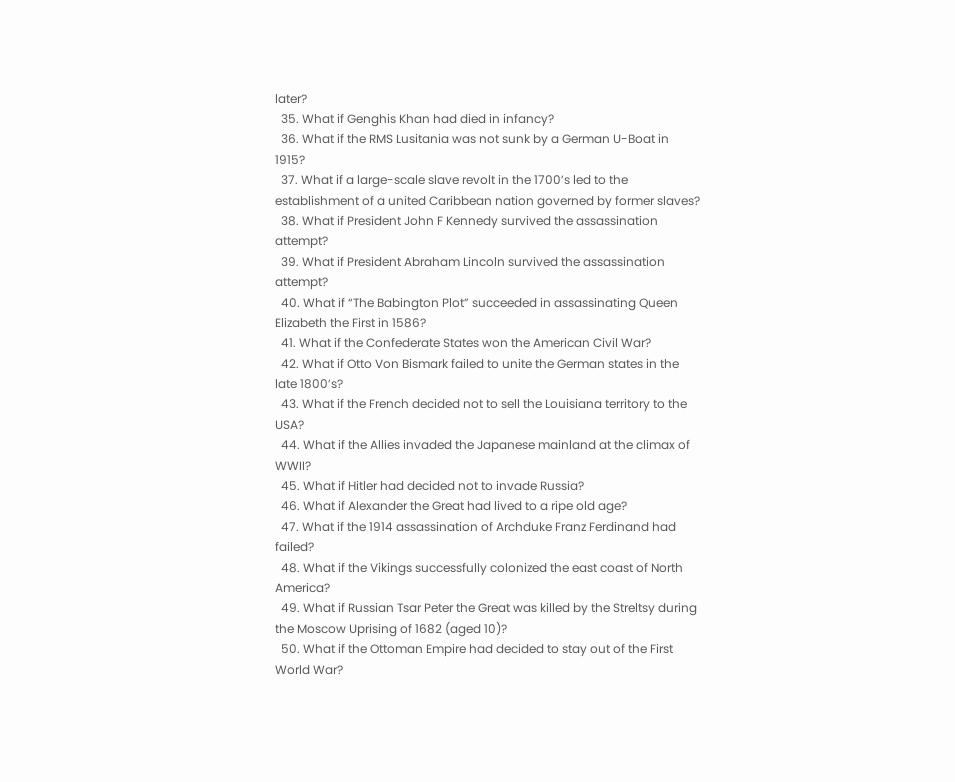later?
  35. What if Genghis Khan had died in infancy?
  36. What if the RMS Lusitania was not sunk by a German U-Boat in 1915?
  37. What if a large-scale slave revolt in the 1700’s led to the establishment of a united Caribbean nation governed by former slaves?
  38. What if President John F Kennedy survived the assassination attempt?
  39. What if President Abraham Lincoln survived the assassination attempt?
  40. What if “The Babington Plot” succeeded in assassinating Queen Elizabeth the First in 1586?
  41. What if the Confederate States won the American Civil War?
  42. What if Otto Von Bismark failed to unite the German states in the late 1800’s?
  43. What if the French decided not to sell the Louisiana territory to the USA?
  44. What if the Allies invaded the Japanese mainland at the climax of WWII?
  45. What if Hitler had decided not to invade Russia?
  46. What if Alexander the Great had lived to a ripe old age?
  47. What if the 1914 assassination of Archduke Franz Ferdinand had failed?
  48. What if the Vikings successfully colonized the east coast of North America?
  49. What if Russian Tsar Peter the Great was killed by the Streltsy during the Moscow Uprising of 1682 (aged 10)?
  50. What if the Ottoman Empire had decided to stay out of the First World War?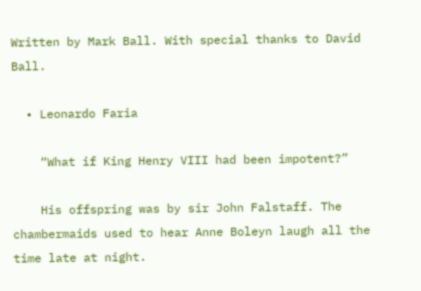Written by Mark Ball. With special thanks to David Ball.

  • Leonardo Faria

    “What if King Henry VIII had been impotent?”

    His offspring was by sir John Falstaff. The chambermaids used to hear Anne Boleyn laugh all the time late at night.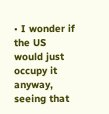• I wonder if the US would just occupy it anyway, seeing that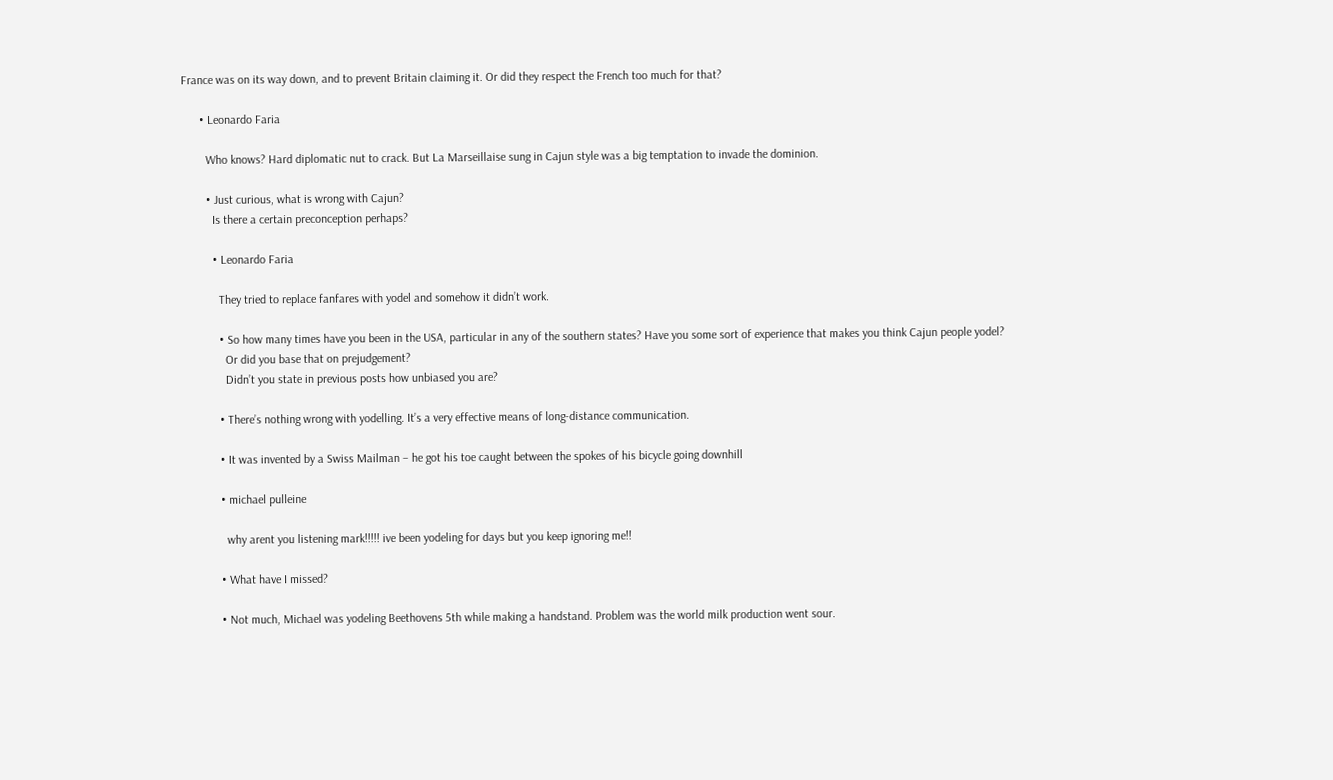France was on its way down, and to prevent Britain claiming it. Or did they respect the French too much for that?

      • Leonardo Faria

        Who knows? Hard diplomatic nut to crack. But La Marseillaise sung in Cajun style was a big temptation to invade the dominion.

        • Just curious, what is wrong with Cajun?
          Is there a certain preconception perhaps?

          • Leonardo Faria

            They tried to replace fanfares with yodel and somehow it didn’t work.

            • So how many times have you been in the USA, particular in any of the southern states? Have you some sort of experience that makes you think Cajun people yodel?
              Or did you base that on prejudgement?
              Didn’t you state in previous posts how unbiased you are?

            • There’s nothing wrong with yodelling. It’s a very effective means of long-distance communication.

            • It was invented by a Swiss Mailman – he got his toe caught between the spokes of his bicycle going downhill

            • michael pulleine

              why arent you listening mark!!!!! ive been yodeling for days but you keep ignoring me!!

            • What have I missed?

            • Not much, Michael was yodeling Beethovens 5th while making a handstand. Problem was the world milk production went sour.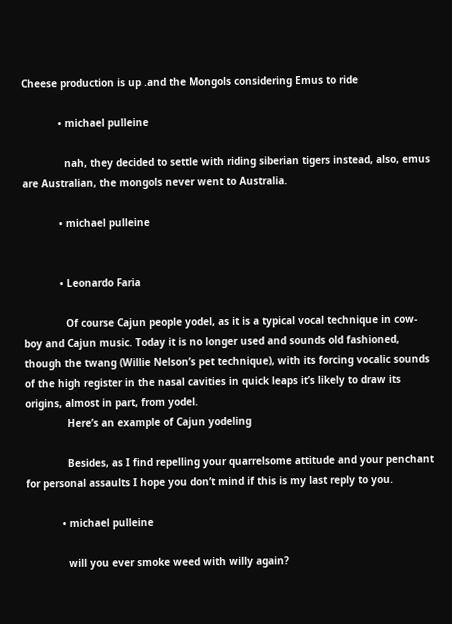Cheese production is up .and the Mongols considering Emus to ride

            • michael pulleine

              nah, they decided to settle with riding siberian tigers instead, also, emus are Australian, the mongols never went to Australia.

            • michael pulleine


            • Leonardo Faria

              Of course Cajun people yodel, as it is a typical vocal technique in cow-boy and Cajun music. Today it is no longer used and sounds old fashioned, though the twang (Willie Nelson’s pet technique), with its forcing vocalic sounds of the high register in the nasal cavities in quick leaps it’s likely to draw its origins, almost in part, from yodel.
              Here’s an example of Cajun yodeling

              Besides, as I find repelling your quarrelsome attitude and your penchant for personal assaults I hope you don’t mind if this is my last reply to you.

            • michael pulleine

              will you ever smoke weed with willy again?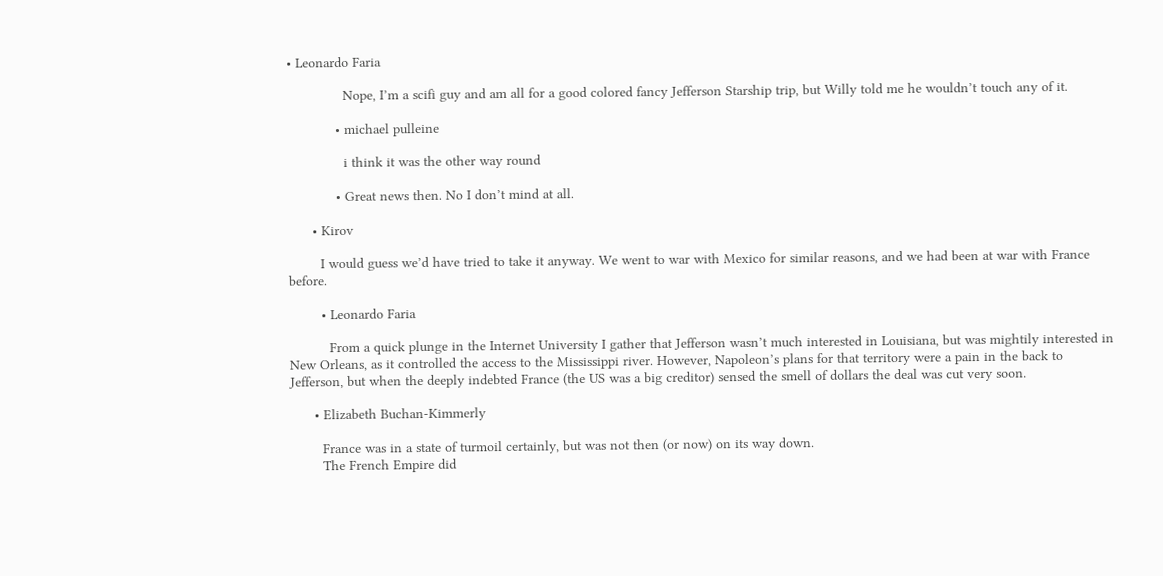• Leonardo Faria

              Nope, I’m a scifi guy and am all for a good colored fancy Jefferson Starship trip, but Willy told me he wouldn’t touch any of it.

            • michael pulleine

              i think it was the other way round

            • Great news then. No I don’t mind at all.

      • Kirov

        I would guess we’d have tried to take it anyway. We went to war with Mexico for similar reasons, and we had been at war with France before.

        • Leonardo Faria

          From a quick plunge in the Internet University I gather that Jefferson wasn’t much interested in Louisiana, but was mightily interested in New Orleans, as it controlled the access to the Mississippi river. However, Napoleon’s plans for that territory were a pain in the back to Jefferson, but when the deeply indebted France (the US was a big creditor) sensed the smell of dollars the deal was cut very soon.

      • Elizabeth Buchan-Kimmerly

        France was in a state of turmoil certainly, but was not then (or now) on its way down.
        The French Empire did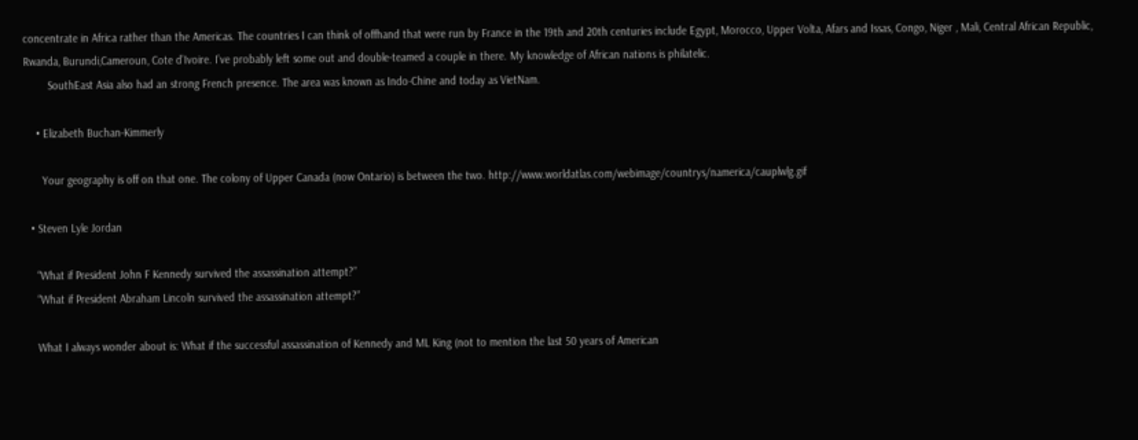concentrate in Africa rather than the Americas. The countries I can think of offhand that were run by France in the 19th and 20th centuries include Egypt, Morocco, Upper Volta, Afars and Issas, Congo, Niger , Mali, Central African Republic, Rwanda, Burundi,Cameroun, Cote d’Ivoire. I’ve probably left some out and double-teamed a couple in there. My knowledge of African nations is philatelic.
        SouthEast Asia also had an strong French presence. The area was known as Indo-Chine and today as VietNam.

    • Elizabeth Buchan-Kimmerly

      Your geography is off on that one. The colony of Upper Canada (now Ontario) is between the two. http://www.worldatlas.com/webimage/countrys/namerica/cauplwlg.gif

  • Steven Lyle Jordan

    “What if President John F Kennedy survived the assassination attempt?”
    “What if President Abraham Lincoln survived the assassination attempt?”

    What I always wonder about is: What if the successful assassination of Kennedy and ML King (not to mention the last 50 years of American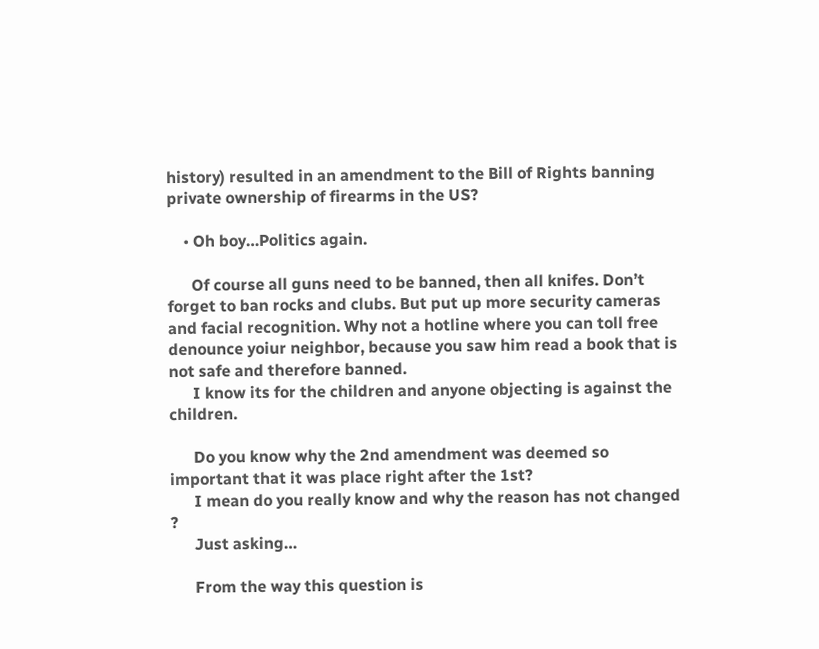history) resulted in an amendment to the Bill of Rights banning private ownership of firearms in the US?

    • Oh boy…Politics again.

      Of course all guns need to be banned, then all knifes. Don’t forget to ban rocks and clubs. But put up more security cameras and facial recognition. Why not a hotline where you can toll free denounce yoiur neighbor, because you saw him read a book that is not safe and therefore banned.
      I know its for the children and anyone objecting is against the children.

      Do you know why the 2nd amendment was deemed so important that it was place right after the 1st?
      I mean do you really know and why the reason has not changed ?
      Just asking…

      From the way this question is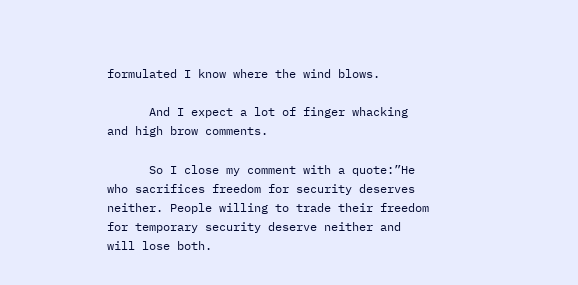formulated I know where the wind blows.

      And I expect a lot of finger whacking and high brow comments.

      So I close my comment with a quote:”He who sacrifices freedom for security deserves neither. People willing to trade their freedom for temporary security deserve neither and will lose both.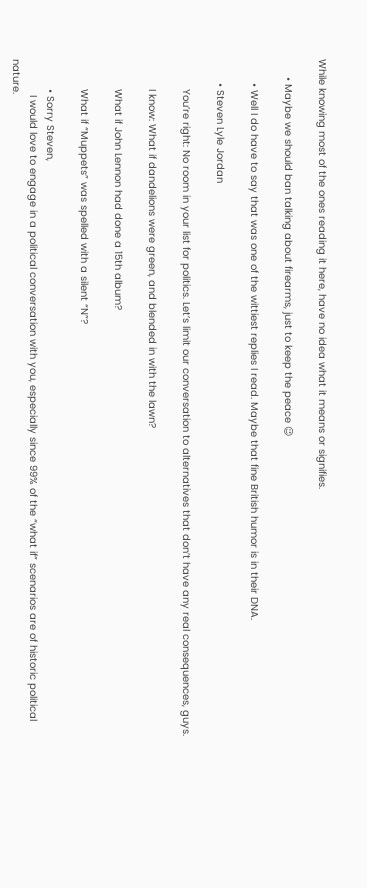While knowing most of the ones reading it here, have no idea what it means or signifies.

      • Maybe we should ban talking about firearms, just to keep the peace 😉

        • Well I do have to say that was one of the wittiest replies I read. Maybe that fine British humor is in their DNA.

        • Steven Lyle Jordan

          You’re right: No room in your list for politics. Let’s limit our conversation to alternatives that don’t have any real consequences, guys.

          I know: What if dandelions were green, and blended in with the lawn?

          What if John Lennon had done a 15th album?

          What if “Muppets” was spelled with a silent “N”?

          • Sorry Steven,
            I would love to engage in a political conversation with you, especially since 99% of the “what if” scenarios are of historic political nature.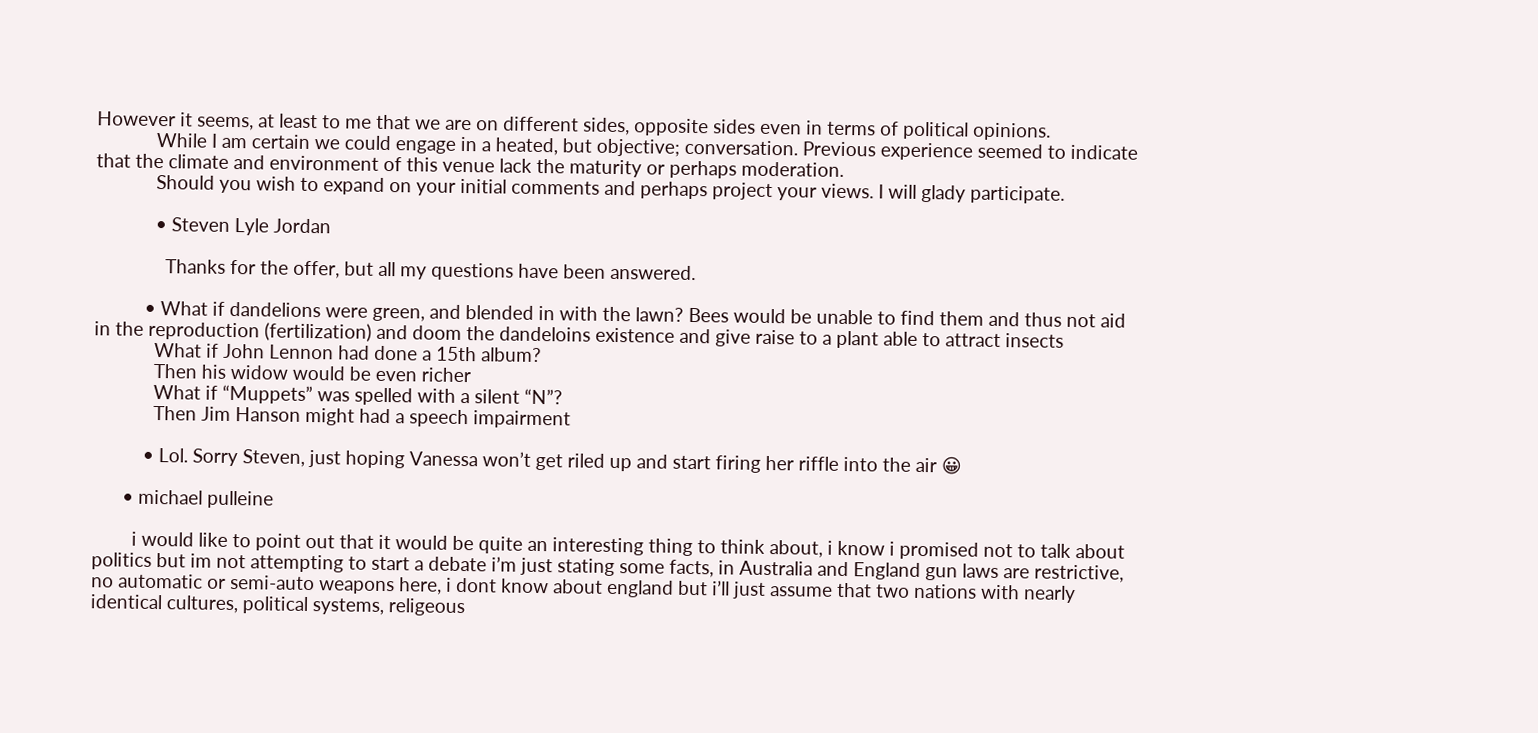However it seems, at least to me that we are on different sides, opposite sides even in terms of political opinions.
            While I am certain we could engage in a heated, but objective; conversation. Previous experience seemed to indicate that the climate and environment of this venue lack the maturity or perhaps moderation.
            Should you wish to expand on your initial comments and perhaps project your views. I will glady participate.

            • Steven Lyle Jordan

              Thanks for the offer, but all my questions have been answered.

          • What if dandelions were green, and blended in with the lawn? Bees would be unable to find them and thus not aid in the reproduction (fertilization) and doom the dandeloins existence and give raise to a plant able to attract insects
            What if John Lennon had done a 15th album?
            Then his widow would be even richer
            What if “Muppets” was spelled with a silent “N”?
            Then Jim Hanson might had a speech impairment

          • Lol. Sorry Steven, just hoping Vanessa won’t get riled up and start firing her riffle into the air 😀

      • michael pulleine

        i would like to point out that it would be quite an interesting thing to think about, i know i promised not to talk about politics but im not attempting to start a debate i’m just stating some facts, in Australia and England gun laws are restrictive, no automatic or semi-auto weapons here, i dont know about england but i’ll just assume that two nations with nearly identical cultures, political systems, religeous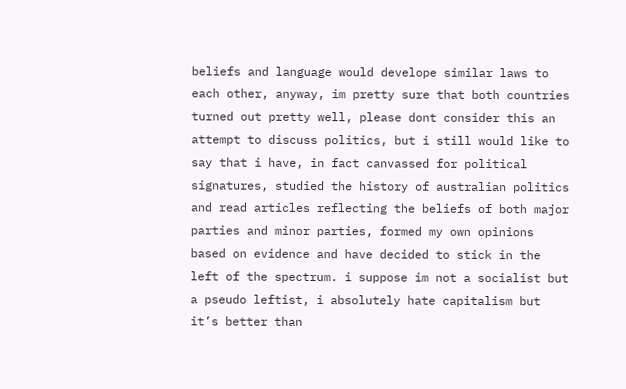beliefs and language would develope similar laws to each other, anyway, im pretty sure that both countries turned out pretty well, please dont consider this an attempt to discuss politics, but i still would like to say that i have, in fact canvassed for political signatures, studied the history of australian politics and read articles reflecting the beliefs of both major parties and minor parties, formed my own opinions based on evidence and have decided to stick in the left of the spectrum. i suppose im not a socialist but a pseudo leftist, i absolutely hate capitalism but it’s better than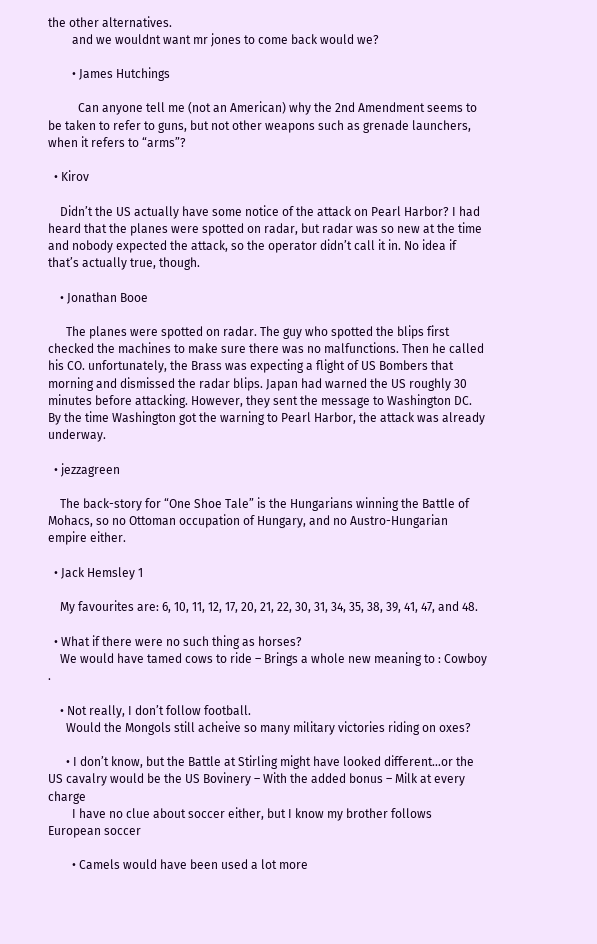the other alternatives.
        and we wouldnt want mr jones to come back would we?

        • James Hutchings

          Can anyone tell me (not an American) why the 2nd Amendment seems to be taken to refer to guns, but not other weapons such as grenade launchers, when it refers to “arms”?

  • Kirov

    Didn’t the US actually have some notice of the attack on Pearl Harbor? I had heard that the planes were spotted on radar, but radar was so new at the time and nobody expected the attack, so the operator didn’t call it in. No idea if that’s actually true, though.

    • Jonathan Booe

      The planes were spotted on radar. The guy who spotted the blips first checked the machines to make sure there was no malfunctions. Then he called his CO. unfortunately, the Brass was expecting a flight of US Bombers that morning and dismissed the radar blips. Japan had warned the US roughly 30 minutes before attacking. However, they sent the message to Washington DC. By the time Washington got the warning to Pearl Harbor, the attack was already underway.

  • jezzagreen

    The back-story for “One Shoe Tale” is the Hungarians winning the Battle of Mohacs, so no Ottoman occupation of Hungary, and no Austro-Hungarian empire either.

  • Jack Hemsley 1

    My favourites are: 6, 10, 11, 12, 17, 20, 21, 22, 30, 31, 34, 35, 38, 39, 41, 47, and 48.

  • What if there were no such thing as horses?
    We would have tamed cows to ride – Brings a whole new meaning to : Cowboy .

    • Not really, I don’t follow football.
      Would the Mongols still acheive so many military victories riding on oxes?

      • I don’t know, but the Battle at Stirling might have looked different…or the US cavalry would be the US Bovinery – With the added bonus – Milk at every charge
        I have no clue about soccer either, but I know my brother follows European soccer

        • Camels would have been used a lot more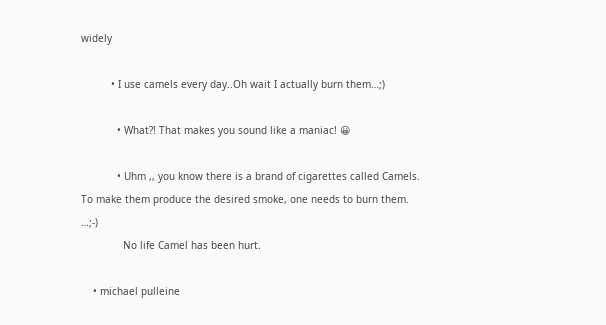widely

          • I use camels every day..Oh wait I actually burn them…;)

            • What?! That makes you sound like a maniac! 😀

            • Uhm ,, you know there is a brand of cigarettes called Camels. To make them produce the desired smoke, one needs to burn them. …;-)
              No life Camel has been hurt.

    • michael pulleine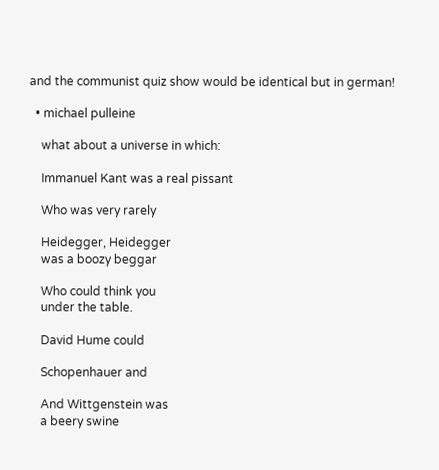and the communist quiz show would be identical but in german!

  • michael pulleine

    what about a universe in which:

    Immanuel Kant was a real pissant

    Who was very rarely

    Heidegger, Heidegger
    was a boozy beggar

    Who could think you
    under the table.

    David Hume could

    Schopenhauer and

    And Wittgenstein was
    a beery swine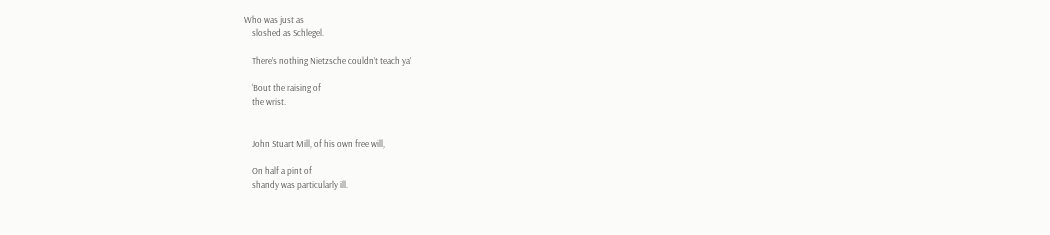Who was just as
    sloshed as Schlegel.

    There’s nothing Nietzsche couldn’t teach ya’

    ‘Bout the raising of
    the wrist.


    John Stuart Mill, of his own free will,

    On half a pint of
    shandy was particularly ill.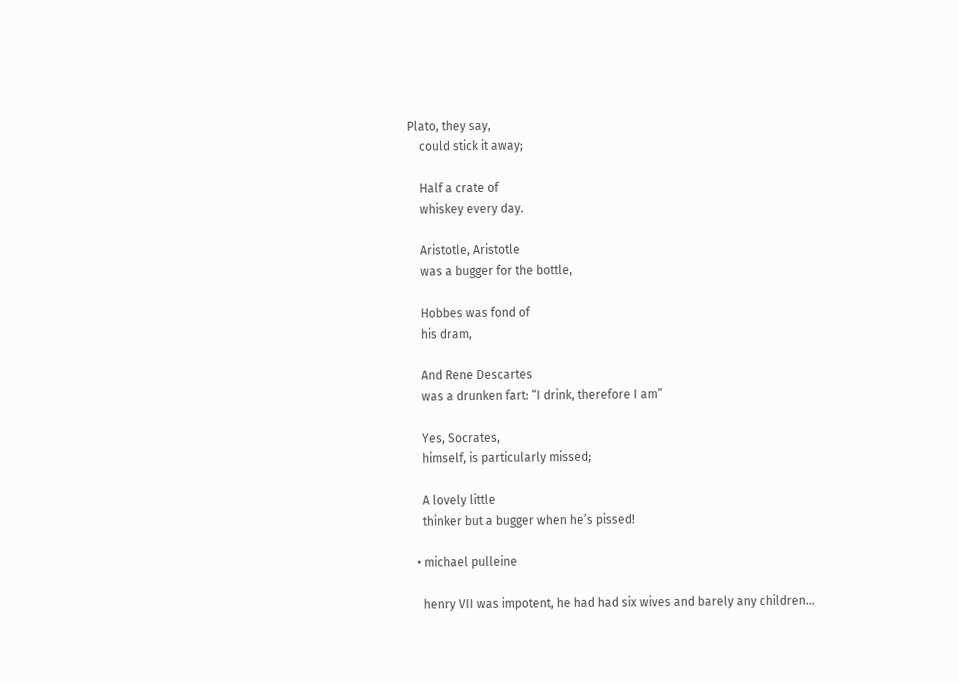Plato, they say,
    could stick it away;

    Half a crate of
    whiskey every day.

    Aristotle, Aristotle
    was a bugger for the bottle,

    Hobbes was fond of
    his dram,

    And Rene Descartes
    was a drunken fart: “I drink, therefore I am”

    Yes, Socrates,
    himself, is particularly missed;

    A lovely little
    thinker but a bugger when he’s pissed!

  • michael pulleine

    henry VII was impotent, he had had six wives and barely any children…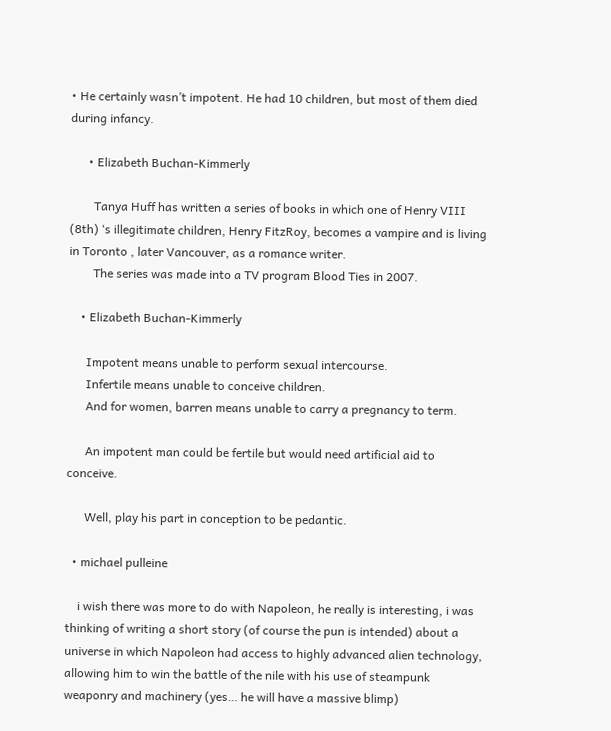• He certainly wasn’t impotent. He had 10 children, but most of them died during infancy.

      • Elizabeth Buchan-Kimmerly

        Tanya Huff has written a series of books in which one of Henry VIII (8th) ‘s illegitimate children, Henry FitzRoy, becomes a vampire and is living in Toronto , later Vancouver, as a romance writer.
        The series was made into a TV program Blood Ties in 2007.

    • Elizabeth Buchan-Kimmerly

      Impotent means unable to perform sexual intercourse.
      Infertile means unable to conceive children.
      And for women, barren means unable to carry a pregnancy to term.

      An impotent man could be fertile but would need artificial aid to conceive.

      Well, play his part in conception to be pedantic.

  • michael pulleine

    i wish there was more to do with Napoleon, he really is interesting, i was thinking of writing a short story (of course the pun is intended) about a universe in which Napoleon had access to highly advanced alien technology, allowing him to win the battle of the nile with his use of steampunk weaponry and machinery (yes… he will have a massive blimp)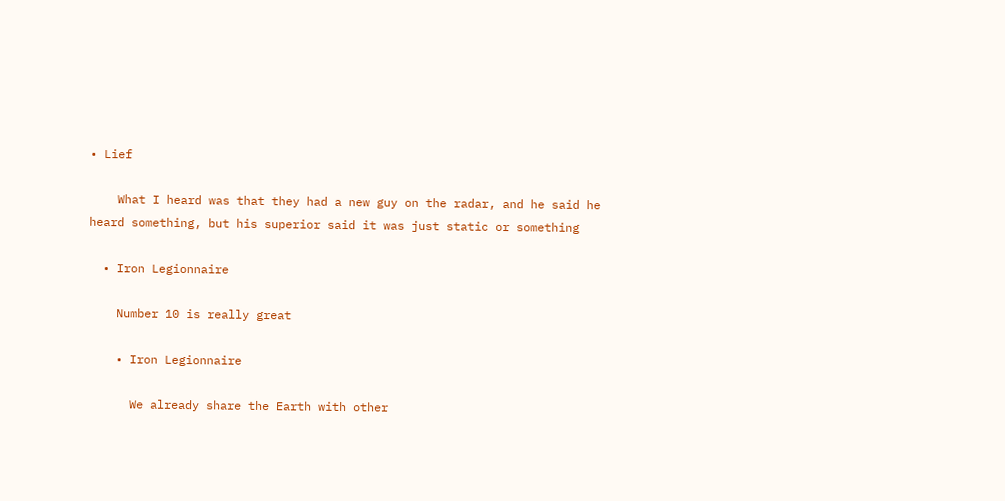• Lief

    What I heard was that they had a new guy on the radar, and he said he heard something, but his superior said it was just static or something

  • Iron Legionnaire

    Number 10 is really great

    • Iron Legionnaire

      We already share the Earth with other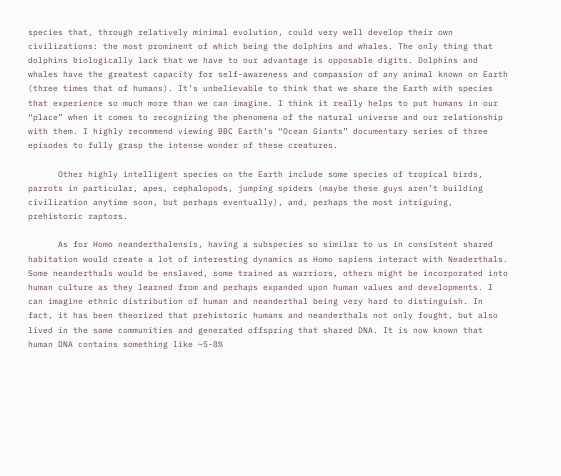species that, through relatively minimal evolution, could very well develop their own civilizations: the most prominent of which being the dolphins and whales. The only thing that dolphins biologically lack that we have to our advantage is opposable digits. Dolphins and whales have the greatest capacity for self-awareness and compassion of any animal known on Earth (three times that of humans). It’s unbelievable to think that we share the Earth with species that experience so much more than we can imagine. I think it really helps to put humans in our “place” when it comes to recognizing the phenomena of the natural universe and our relationship with them. I highly recommend viewing BBC Earth’s “Ocean Giants” documentary series of three episodes to fully grasp the intense wonder of these creatures.

      Other highly intelligent species on the Earth include some species of tropical birds, parrots in particular, apes, cephalopods, jumping spiders (maybe these guys aren’t building civilization anytime soon, but perhaps eventually), and, perhaps the most intriguing, prehistoric raptors.

      As for Homo neanderthalensis, having a subspecies so similar to us in consistent shared habitation would create a lot of interesting dynamics as Homo sapiens interact with Neaderthals. Some neanderthals would be enslaved, some trained as warriors, others might be incorporated into human culture as they learned from and perhaps expanded upon human values and developments. I can imagine ethnic distribution of human and neanderthal being very hard to distinguish. In fact, it has been theorized that prehistoric humans and neanderthals not only fought, but also lived in the same communities and generated offspring that shared DNA. It is now known that human DNA contains something like ~5-8%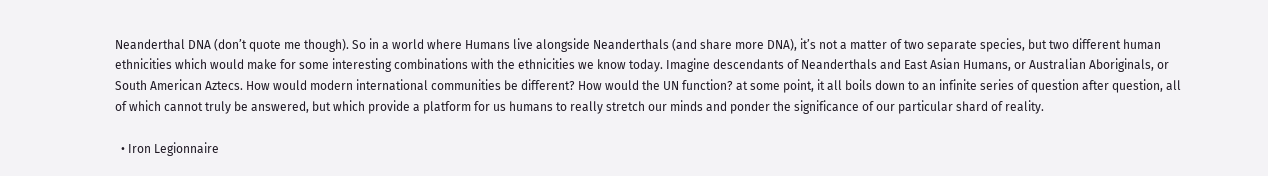Neanderthal DNA (don’t quote me though). So in a world where Humans live alongside Neanderthals (and share more DNA), it’s not a matter of two separate species, but two different human ethnicities which would make for some interesting combinations with the ethnicities we know today. Imagine descendants of Neanderthals and East Asian Humans, or Australian Aboriginals, or South American Aztecs. How would modern international communities be different? How would the UN function? at some point, it all boils down to an infinite series of question after question, all of which cannot truly be answered, but which provide a platform for us humans to really stretch our minds and ponder the significance of our particular shard of reality.

  • Iron Legionnaire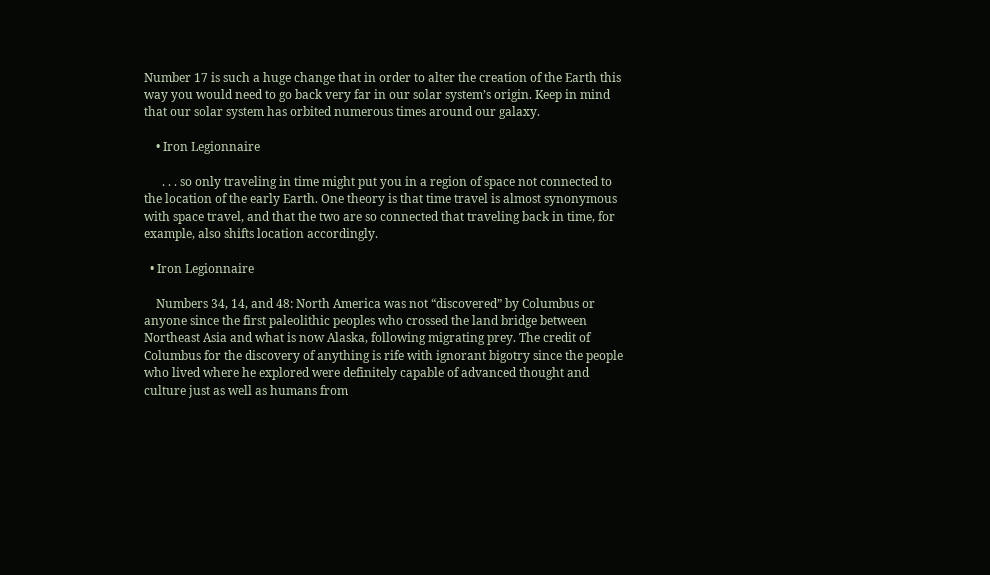Number 17 is such a huge change that in order to alter the creation of the Earth this way you would need to go back very far in our solar system’s origin. Keep in mind that our solar system has orbited numerous times around our galaxy.

    • Iron Legionnaire

      . . . so only traveling in time might put you in a region of space not connected to the location of the early Earth. One theory is that time travel is almost synonymous with space travel, and that the two are so connected that traveling back in time, for example, also shifts location accordingly.

  • Iron Legionnaire

    Numbers 34, 14, and 48: North America was not “discovered” by Columbus or anyone since the first paleolithic peoples who crossed the land bridge between Northeast Asia and what is now Alaska, following migrating prey. The credit of Columbus for the discovery of anything is rife with ignorant bigotry since the people who lived where he explored were definitely capable of advanced thought and culture just as well as humans from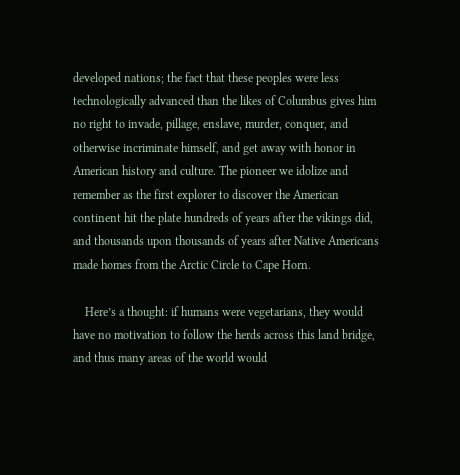developed nations; the fact that these peoples were less technologically advanced than the likes of Columbus gives him no right to invade, pillage, enslave, murder, conquer, and otherwise incriminate himself, and get away with honor in American history and culture. The pioneer we idolize and remember as the first explorer to discover the American continent hit the plate hundreds of years after the vikings did, and thousands upon thousands of years after Native Americans made homes from the Arctic Circle to Cape Horn.

    Here’s a thought: if humans were vegetarians, they would have no motivation to follow the herds across this land bridge, and thus many areas of the world would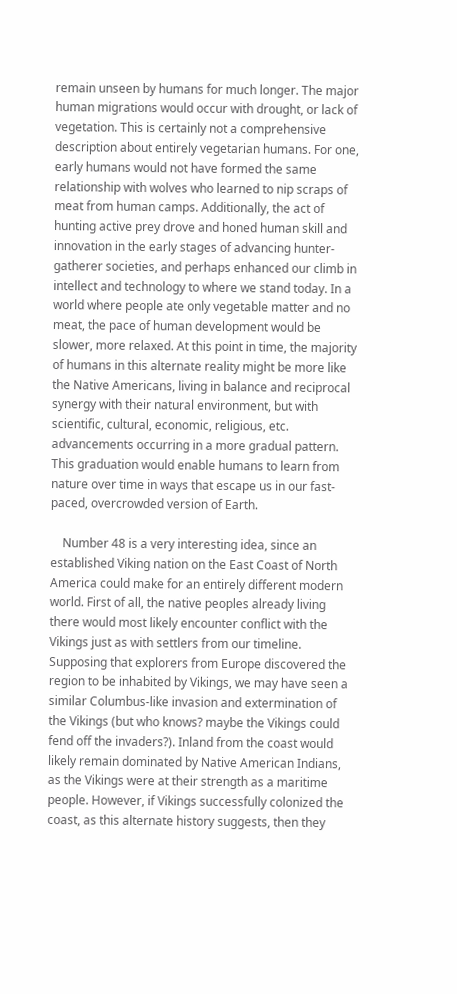remain unseen by humans for much longer. The major human migrations would occur with drought, or lack of vegetation. This is certainly not a comprehensive description about entirely vegetarian humans. For one, early humans would not have formed the same relationship with wolves who learned to nip scraps of meat from human camps. Additionally, the act of hunting active prey drove and honed human skill and innovation in the early stages of advancing hunter-gatherer societies, and perhaps enhanced our climb in intellect and technology to where we stand today. In a world where people ate only vegetable matter and no meat, the pace of human development would be slower, more relaxed. At this point in time, the majority of humans in this alternate reality might be more like the Native Americans, living in balance and reciprocal synergy with their natural environment, but with scientific, cultural, economic, religious, etc. advancements occurring in a more gradual pattern. This graduation would enable humans to learn from nature over time in ways that escape us in our fast-paced, overcrowded version of Earth.

    Number 48 is a very interesting idea, since an established Viking nation on the East Coast of North America could make for an entirely different modern world. First of all, the native peoples already living there would most likely encounter conflict with the Vikings just as with settlers from our timeline. Supposing that explorers from Europe discovered the region to be inhabited by Vikings, we may have seen a similar Columbus-like invasion and extermination of the Vikings (but who knows? maybe the Vikings could fend off the invaders?). Inland from the coast would likely remain dominated by Native American Indians, as the Vikings were at their strength as a maritime people. However, if Vikings successfully colonized the coast, as this alternate history suggests, then they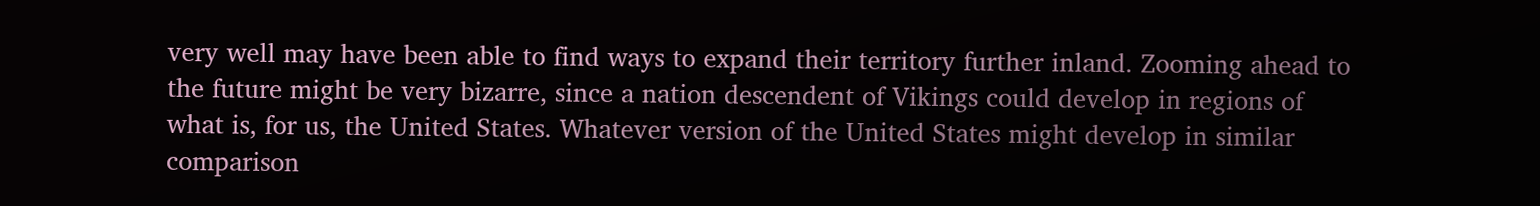very well may have been able to find ways to expand their territory further inland. Zooming ahead to the future might be very bizarre, since a nation descendent of Vikings could develop in regions of what is, for us, the United States. Whatever version of the United States might develop in similar comparison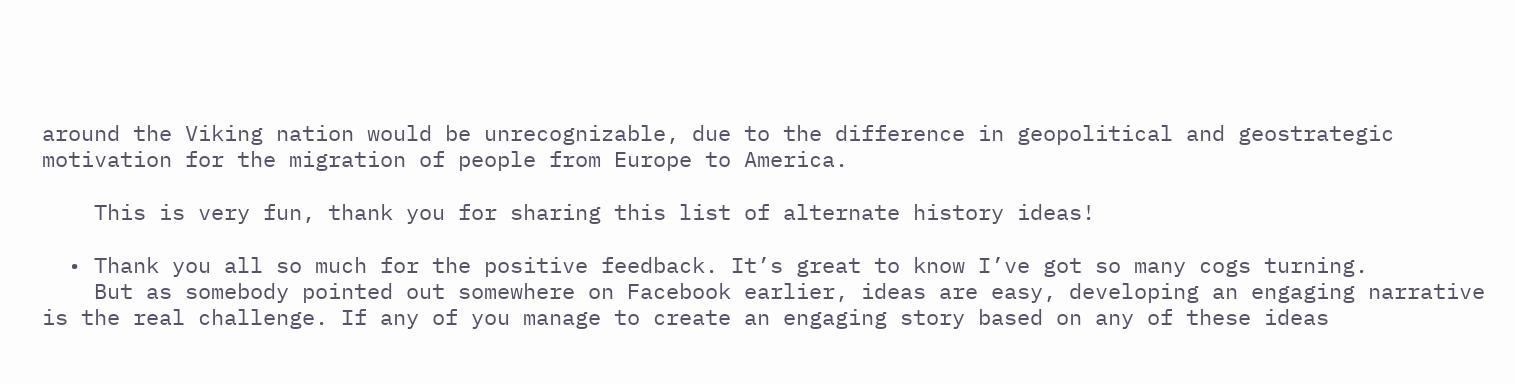around the Viking nation would be unrecognizable, due to the difference in geopolitical and geostrategic motivation for the migration of people from Europe to America.

    This is very fun, thank you for sharing this list of alternate history ideas!

  • Thank you all so much for the positive feedback. It’s great to know I’ve got so many cogs turning.
    But as somebody pointed out somewhere on Facebook earlier, ideas are easy, developing an engaging narrative is the real challenge. If any of you manage to create an engaging story based on any of these ideas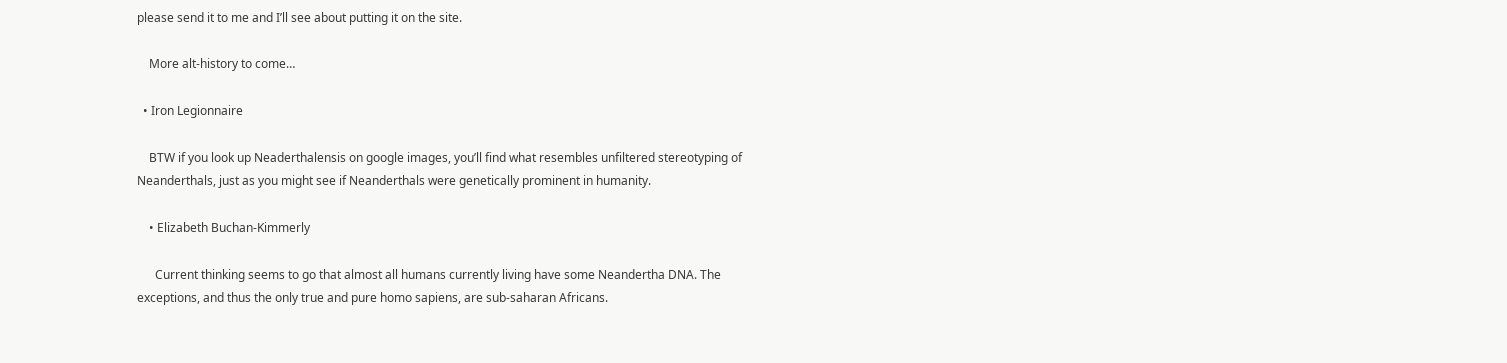please send it to me and I’ll see about putting it on the site.

    More alt-history to come…

  • Iron Legionnaire

    BTW if you look up Neaderthalensis on google images, you’ll find what resembles unfiltered stereotyping of Neanderthals, just as you might see if Neanderthals were genetically prominent in humanity.

    • Elizabeth Buchan-Kimmerly

      Current thinking seems to go that almost all humans currently living have some Neandertha DNA. The exceptions, and thus the only true and pure homo sapiens, are sub-saharan Africans.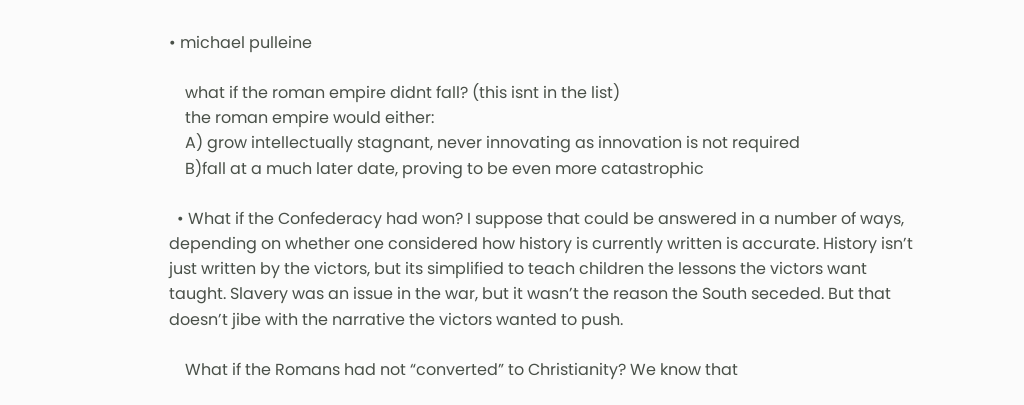• michael pulleine

    what if the roman empire didnt fall? (this isnt in the list)
    the roman empire would either:
    A) grow intellectually stagnant, never innovating as innovation is not required
    B)fall at a much later date, proving to be even more catastrophic

  • What if the Confederacy had won? I suppose that could be answered in a number of ways, depending on whether one considered how history is currently written is accurate. History isn’t just written by the victors, but its simplified to teach children the lessons the victors want taught. Slavery was an issue in the war, but it wasn’t the reason the South seceded. But that doesn’t jibe with the narrative the victors wanted to push.

    What if the Romans had not “converted” to Christianity? We know that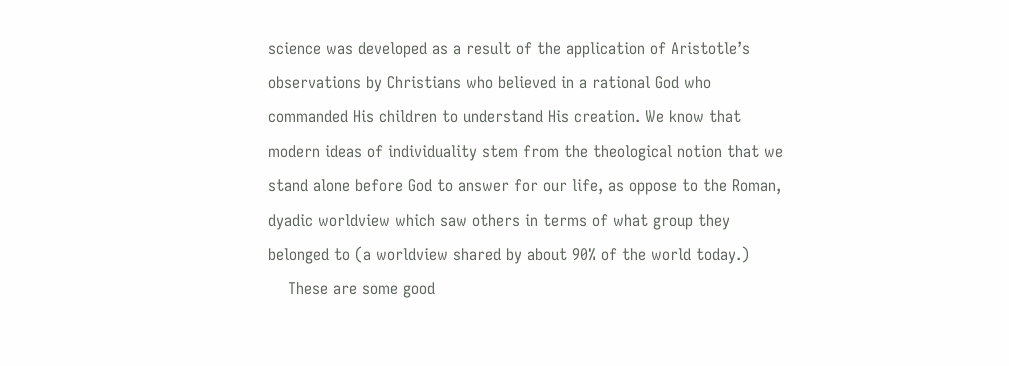science was developed as a result of the application of Aristotle’s observations by Christians who believed in a rational God who commanded His children to understand His creation. We know that modern ideas of individuality stem from the theological notion that we stand alone before God to answer for our life, as oppose to the Roman, dyadic worldview which saw others in terms of what group they belonged to (a worldview shared by about 90% of the world today.)
    These are some good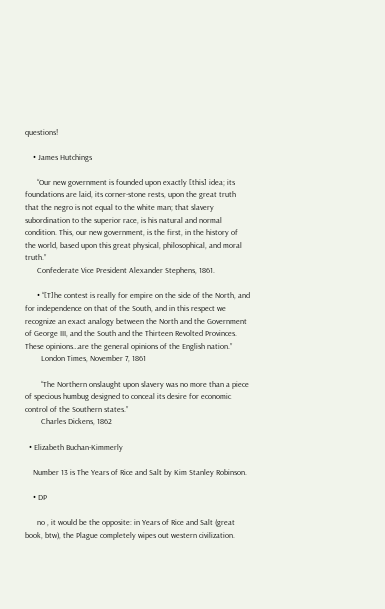questions!

    • James Hutchings

      “Our new government is founded upon exactly [this] idea; its foundations are laid, its corner-stone rests, upon the great truth that the negro is not equal to the white man; that slavery subordination to the superior race, is his natural and normal condition. This, our new government, is the first, in the history of the world, based upon this great physical, philosophical, and moral truth.”
      Confederate Vice President Alexander Stephens, 1861.

      • “[T]he contest is really for empire on the side of the North, and for independence on that of the South, and in this respect we recognize an exact analogy between the North and the Government of George III, and the South and the Thirteen Revolted Provinces. These opinions…are the general opinions of the English nation.”
        London Times, November 7, 1861

        “The Northern onslaught upon slavery was no more than a piece of specious humbug designed to conceal its desire for economic control of the Southern states.”
        Charles Dickens, 1862

  • Elizabeth Buchan-Kimmerly

    Number 13 is The Years of Rice and Salt by Kim Stanley Robinson.

    • DP

      no , it would be the opposite: in Years of Rice and Salt (great book, btw), the Plague completely wipes out western civilization.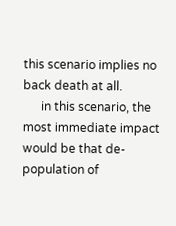this scenario implies no back death at all.
      in this scenario, the most immediate impact would be that de-population of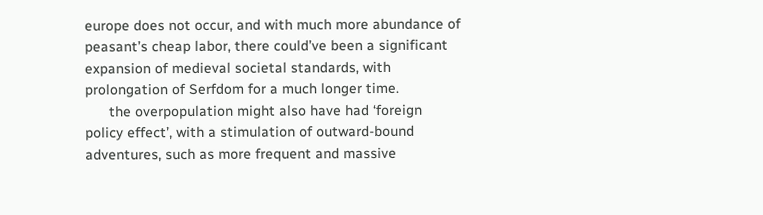europe does not occur, and with much more abundance of peasant’s cheap labor, there could’ve been a significant expansion of medieval societal standards, with prolongation of Serfdom for a much longer time.
      the overpopulation might also have had ‘foreign policy effect’, with a stimulation of outward-bound adventures, such as more frequent and massive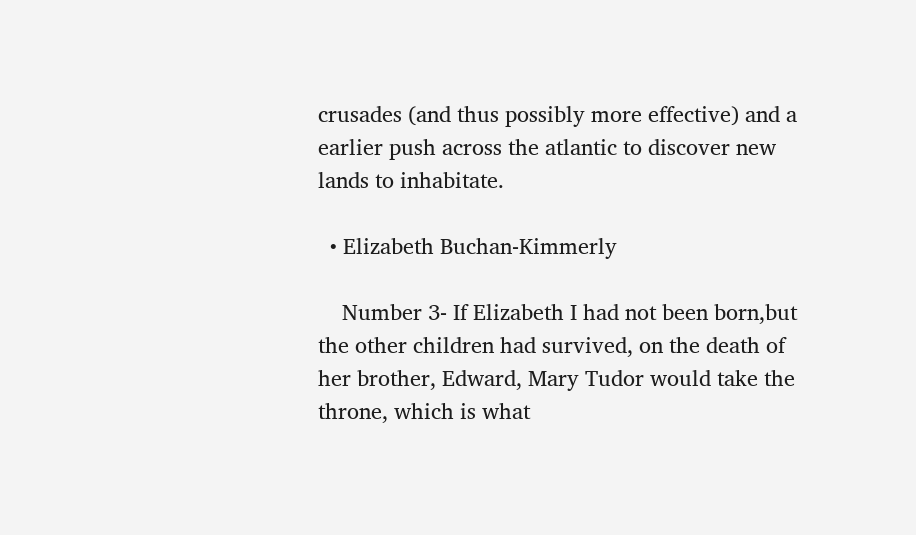crusades (and thus possibly more effective) and a earlier push across the atlantic to discover new lands to inhabitate.

  • Elizabeth Buchan-Kimmerly

    Number 3- If Elizabeth I had not been born,but the other children had survived, on the death of her brother, Edward, Mary Tudor would take the throne, which is what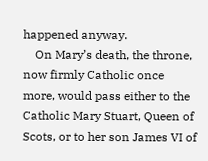happened anyway.
    On Mary’s death, the throne, now firmly Catholic once more, would pass either to the Catholic Mary Stuart, Queen of Scots, or to her son James VI of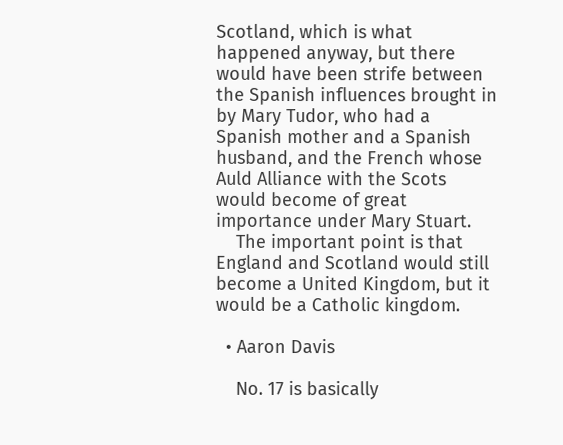Scotland, which is what happened anyway, but there would have been strife between the Spanish influences brought in by Mary Tudor, who had a Spanish mother and a Spanish husband, and the French whose Auld Alliance with the Scots would become of great importance under Mary Stuart.
    The important point is that England and Scotland would still become a United Kingdom, but it would be a Catholic kingdom.

  • Aaron Davis

    No. 17 is basically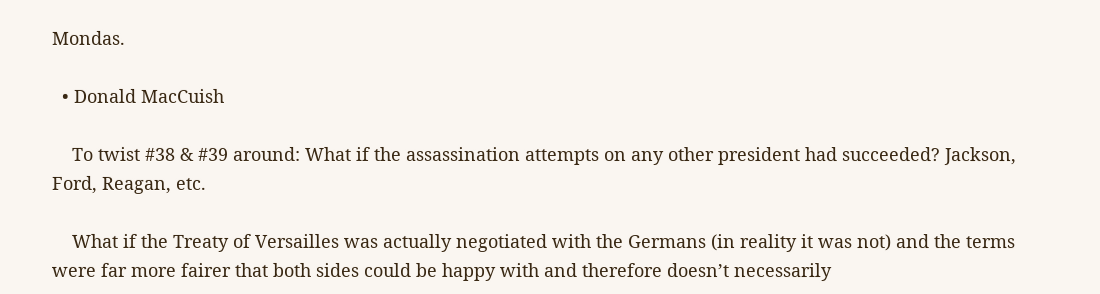Mondas.

  • Donald MacCuish

    To twist #38 & #39 around: What if the assassination attempts on any other president had succeeded? Jackson, Ford, Reagan, etc.

    What if the Treaty of Versailles was actually negotiated with the Germans (in reality it was not) and the terms were far more fairer that both sides could be happy with and therefore doesn’t necessarily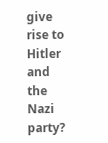give rise to Hitler and the Nazi party?